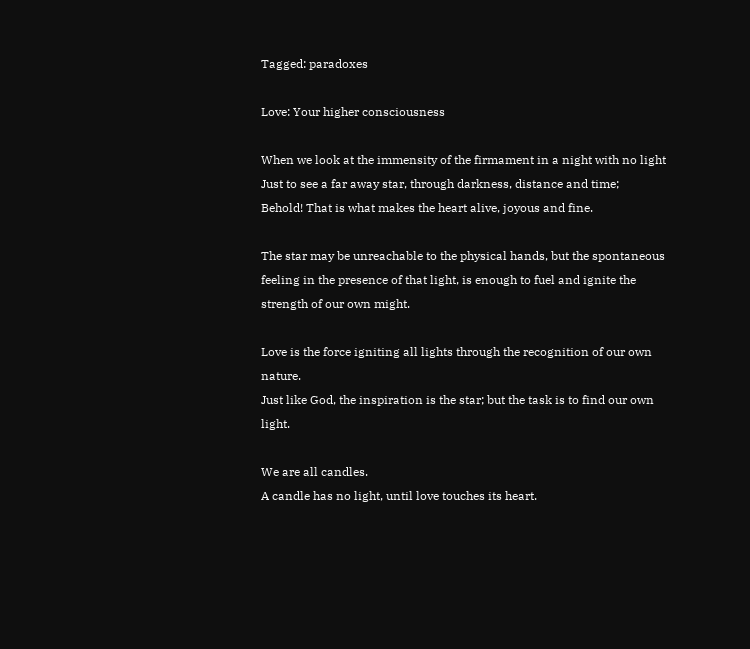Tagged: paradoxes

Love: Your higher consciousness

When we look at the immensity of the firmament in a night with no light
Just to see a far away star, through darkness, distance and time;
Behold! That is what makes the heart alive, joyous and fine.

The star may be unreachable to the physical hands, but the spontaneous feeling in the presence of that light, is enough to fuel and ignite the strength of our own might.

Love is the force igniting all lights through the recognition of our own nature.
Just like God, the inspiration is the star; but the task is to find our own light.

We are all candles.
A candle has no light, until love touches its heart.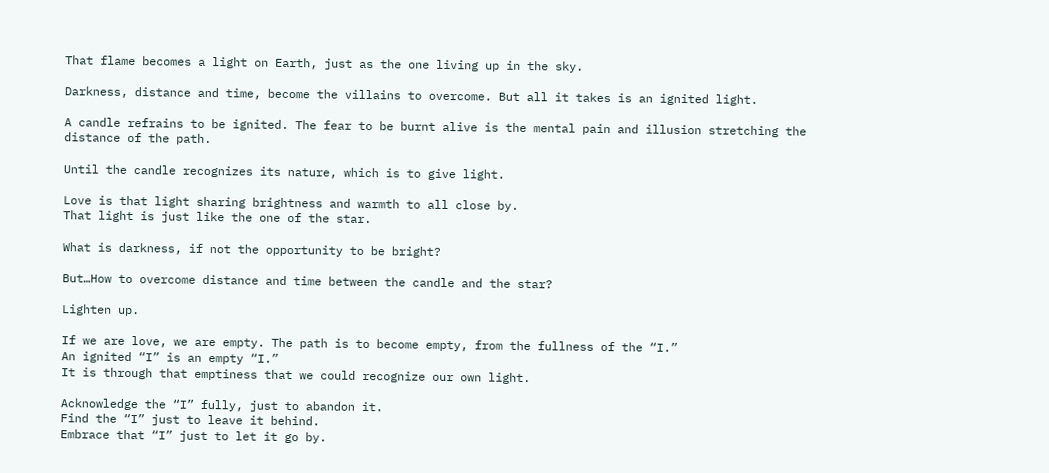That flame becomes a light on Earth, just as the one living up in the sky.

Darkness, distance and time, become the villains to overcome. But all it takes is an ignited light.

A candle refrains to be ignited. The fear to be burnt alive is the mental pain and illusion stretching the distance of the path.

Until the candle recognizes its nature, which is to give light.

Love is that light sharing brightness and warmth to all close by.
That light is just like the one of the star.

What is darkness, if not the opportunity to be bright?

But…How to overcome distance and time between the candle and the star?

Lighten up.

If we are love, we are empty. The path is to become empty, from the fullness of the “I.”
An ignited “I” is an empty “I.”
It is through that emptiness that we could recognize our own light.

Acknowledge the “I” fully, just to abandon it.
Find the “I” just to leave it behind.
Embrace that “I” just to let it go by.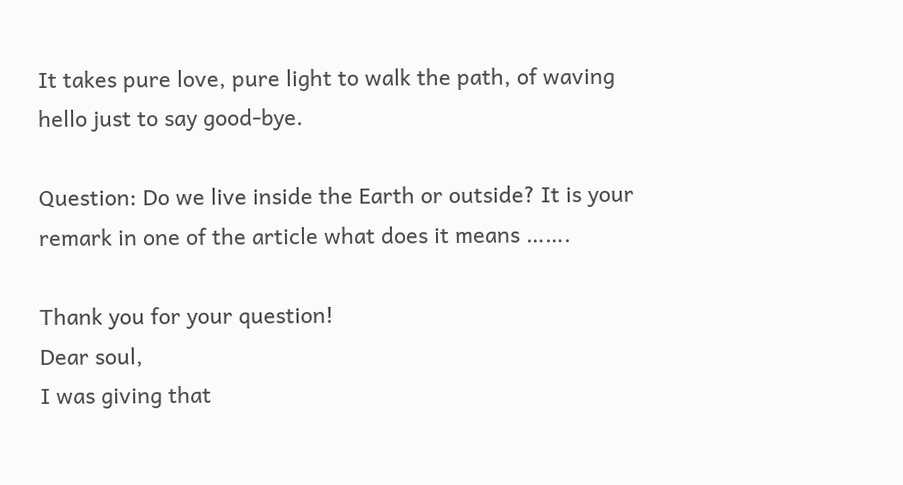It takes pure love, pure light to walk the path, of waving hello just to say good-bye.

Question: Do we live inside the Earth or outside? It is your remark in one of the article what does it means …….

Thank you for your question!
Dear soul,
I was giving that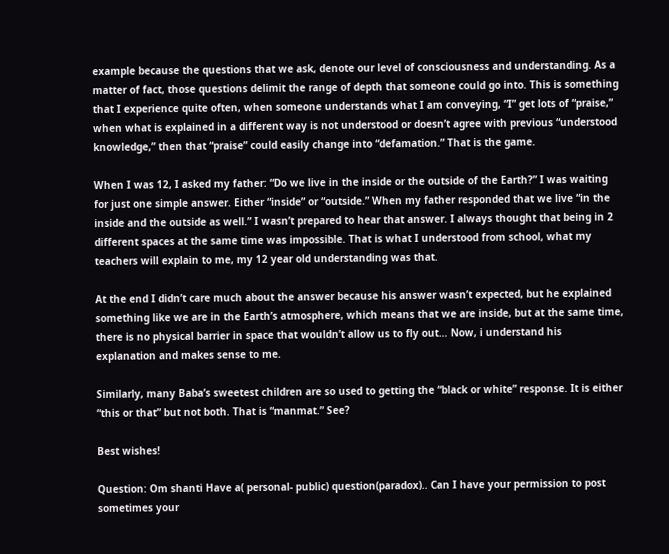example because the questions that we ask, denote our level of consciousness and understanding. As a matter of fact, those questions delimit the range of depth that someone could go into. This is something that I experience quite often, when someone understands what I am conveying, “I” get lots of “praise,” when what is explained in a different way is not understood or doesn’t agree with previous “understood knowledge,” then that “praise” could easily change into “defamation.” That is the game.

When I was 12, I asked my father: “Do we live in the inside or the outside of the Earth?” I was waiting for just one simple answer. Either “inside” or “outside.” When my father responded that we live “in the inside and the outside as well.” I wasn’t prepared to hear that answer. I always thought that being in 2 different spaces at the same time was impossible. That is what I understood from school, what my teachers will explain to me, my 12 year old understanding was that.

At the end I didn’t care much about the answer because his answer wasn’t expected, but he explained something like we are in the Earth’s atmosphere, which means that we are inside, but at the same time, there is no physical barrier in space that wouldn’t allow us to fly out… Now, i understand his explanation and makes sense to me.

Similarly, many Baba’s sweetest children are so used to getting the “black or white” response. It is either “this or that” but not both. That is “manmat.” See?

Best wishes!

Question: Om shanti Have a( personal- public) question(paradox).. Can I have your permission to post sometimes your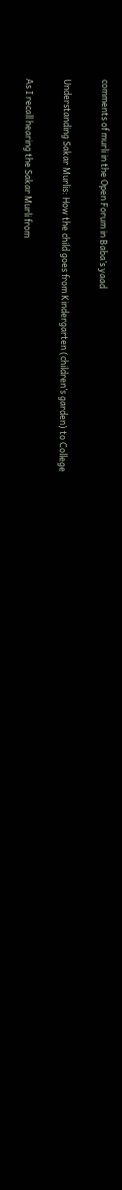comments of murli in the Open Forum in Baba’s yaad

Understanding Sakar Murlis: How the child goes from Kindergarten (children’s garden) to College

As I recall hearing the Sakar Murli from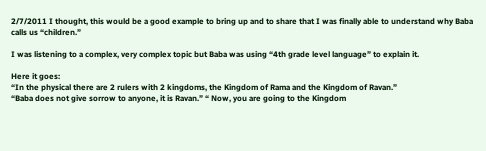2/7/2011 I thought, this would be a good example to bring up and to share that I was finally able to understand why Baba calls us “children.”

I was listening to a complex, very complex topic but Baba was using “4th grade level language” to explain it.

Here it goes:
“In the physical there are 2 rulers with 2 kingdoms, the Kingdom of Rama and the Kingdom of Ravan.”
“Baba does not give sorrow to anyone, it is Ravan.” “ Now, you are going to the Kingdom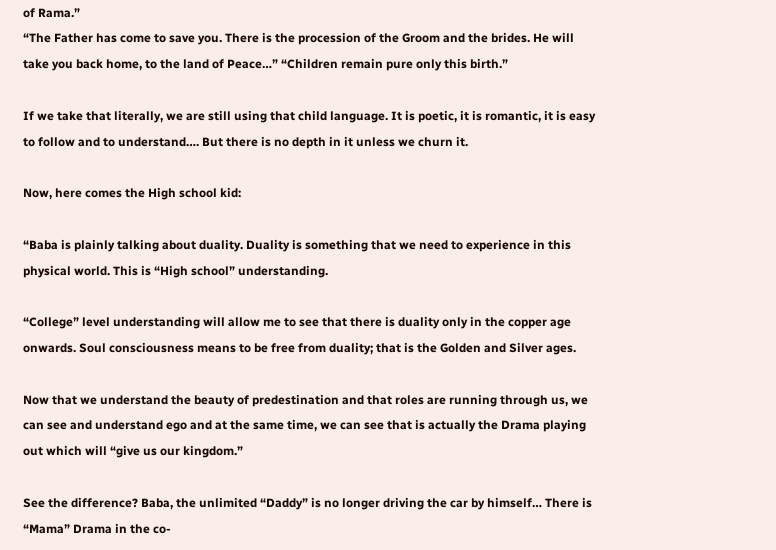of Rama.”
“The Father has come to save you. There is the procession of the Groom and the brides. He will take you back home, to the land of Peace…” “Children remain pure only this birth.”

If we take that literally, we are still using that child language. It is poetic, it is romantic, it is easy to follow and to understand…. But there is no depth in it unless we churn it.

Now, here comes the High school kid:

“Baba is plainly talking about duality. Duality is something that we need to experience in this physical world. This is “High school” understanding.

“College” level understanding will allow me to see that there is duality only in the copper age onwards. Soul consciousness means to be free from duality; that is the Golden and Silver ages.

Now that we understand the beauty of predestination and that roles are running through us, we can see and understand ego and at the same time, we can see that is actually the Drama playing out which will “give us our kingdom.”

See the difference? Baba, the unlimited “Daddy” is no longer driving the car by himself… There is “Mama” Drama in the co-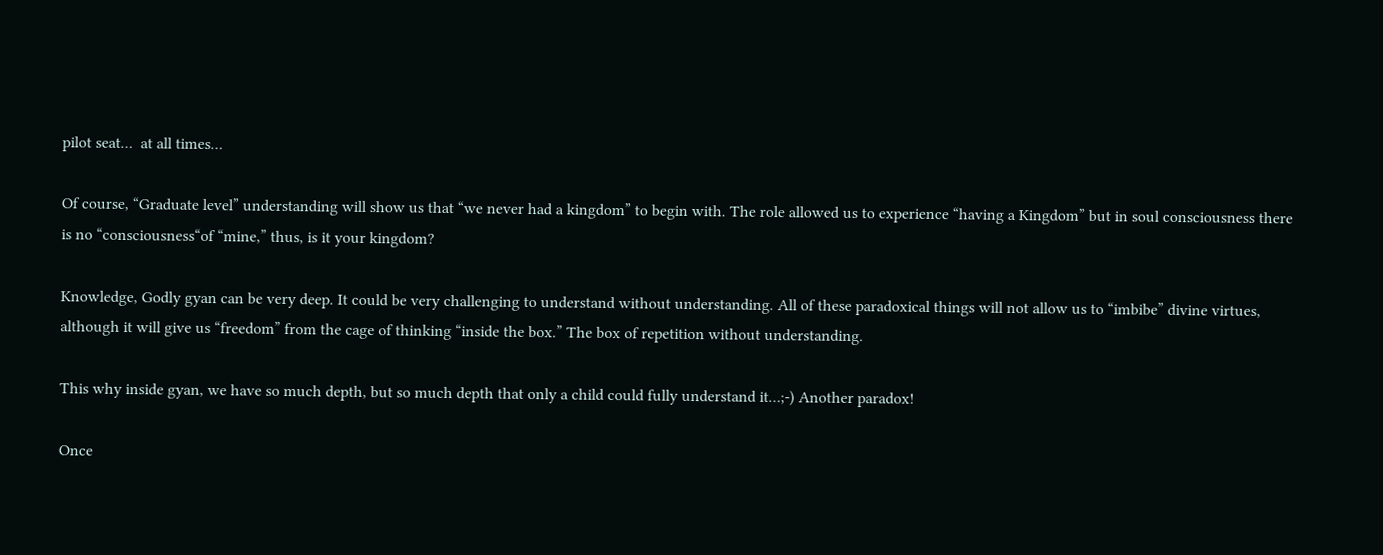pilot seat…  at all times…

Of course, “Graduate level” understanding will show us that “we never had a kingdom” to begin with. The role allowed us to experience “having a Kingdom” but in soul consciousness there is no “consciousness“of “mine,” thus, is it your kingdom?

Knowledge, Godly gyan can be very deep. It could be very challenging to understand without understanding. All of these paradoxical things will not allow us to “imbibe” divine virtues, although it will give us “freedom” from the cage of thinking “inside the box.” The box of repetition without understanding.

This why inside gyan, we have so much depth, but so much depth that only a child could fully understand it…;-) Another paradox!

Once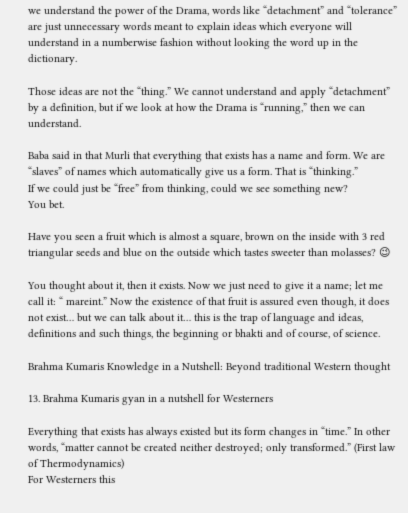we understand the power of the Drama, words like “detachment” and “tolerance” are just unnecessary words meant to explain ideas which everyone will understand in a numberwise fashion without looking the word up in the dictionary.

Those ideas are not the “thing.” We cannot understand and apply “detachment” by a definition, but if we look at how the Drama is “running,” then we can understand.

Baba said in that Murli that everything that exists has a name and form. We are “slaves” of names which automatically give us a form. That is “thinking.”
If we could just be “free” from thinking, could we see something new?
You bet.

Have you seen a fruit which is almost a square, brown on the inside with 3 red triangular seeds and blue on the outside which tastes sweeter than molasses? 😉

You thought about it, then it exists. Now we just need to give it a name; let me call it: “ mareint.” Now the existence of that fruit is assured even though, it does not exist… but we can talk about it… this is the trap of language and ideas, definitions and such things, the beginning or bhakti and of course, of science.

Brahma Kumaris Knowledge in a Nutshell: Beyond traditional Western thought

13. Brahma Kumaris gyan in a nutshell for Westerners

Everything that exists has always existed but its form changes in “time.” In other words, “matter cannot be created neither destroyed; only transformed.” (First law of Thermodynamics)
For Westerners this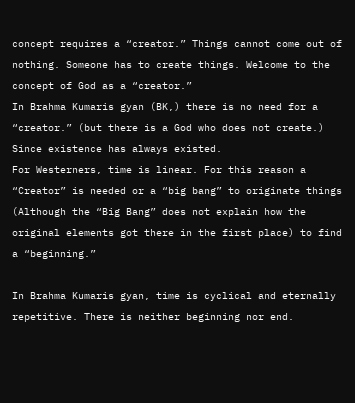concept requires a “creator.” Things cannot come out of nothing. Someone has to create things. Welcome to the concept of God as a “creator.”
In Brahma Kumaris gyan (BK,) there is no need for a “creator.” (but there is a God who does not create.) Since existence has always existed.
For Westerners, time is linear. For this reason a “Creator” is needed or a “big bang” to originate things (Although the “Big Bang” does not explain how the original elements got there in the first place) to find a “beginning.”

In Brahma Kumaris gyan, time is cyclical and eternally repetitive. There is neither beginning nor end.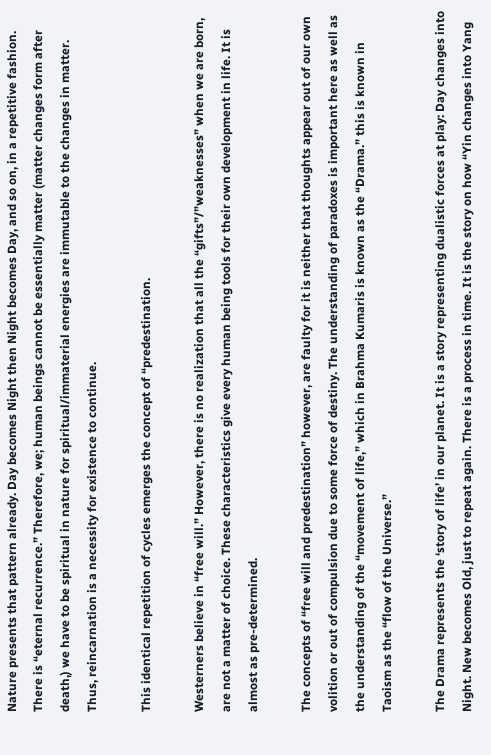Nature presents that pattern already. Day becomes Night then Night becomes Day, and so on, in a repetitive fashion. There is “eternal recurrence.” Therefore, we; human beings cannot be essentially matter (matter changes form after death,) we have to be spiritual in nature for spiritual/immaterial energies are immutable to the changes in matter. Thus, reincarnation is a necessity for existence to continue.

This identical repetition of cycles emerges the concept of “predestination.

Westerners believe in “free will.” However, there is no realization that all the “gifts”/”weaknesses” when we are born, are not a matter of choice. These characteristics give every human being tools for their own development in life. It is almost as pre-determined.

The concepts of “free will and predestination” however, are faulty for it is neither that thoughts appear out of our own volition or out of compulsion due to some force of destiny. The understanding of paradoxes is important here as well as the understanding of the “movement of life,” which in Brahma Kumaris is known as the “Drama.” this is known in Taoism as the “flow of the Universe.”

The Drama represents the ‘story of life’ in our planet. It is a story representing dualistic forces at play: Day changes into Night. New becomes Old, just to repeat again. There is a process in time. It is the story on how “Yin changes into Yang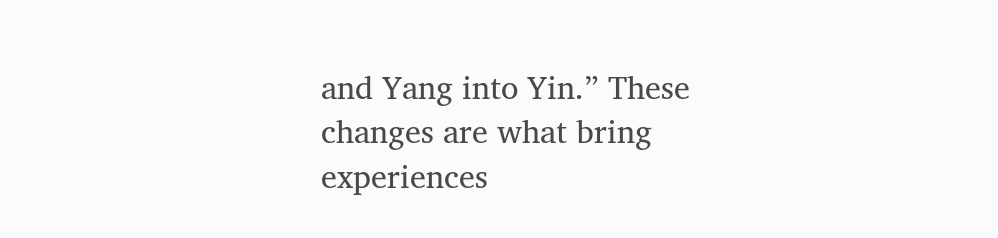and Yang into Yin.” These changes are what bring experiences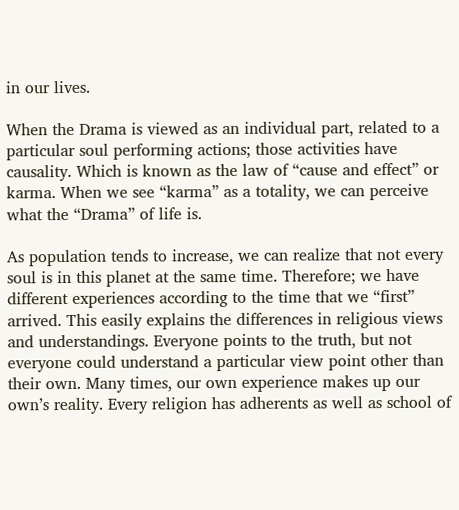in our lives.

When the Drama is viewed as an individual part, related to a particular soul performing actions; those activities have causality. Which is known as the law of “cause and effect” or karma. When we see “karma” as a totality, we can perceive what the “Drama” of life is.

As population tends to increase, we can realize that not every soul is in this planet at the same time. Therefore; we have different experiences according to the time that we “first” arrived. This easily explains the differences in religious views and understandings. Everyone points to the truth, but not everyone could understand a particular view point other than their own. Many times, our own experience makes up our own’s reality. Every religion has adherents as well as school of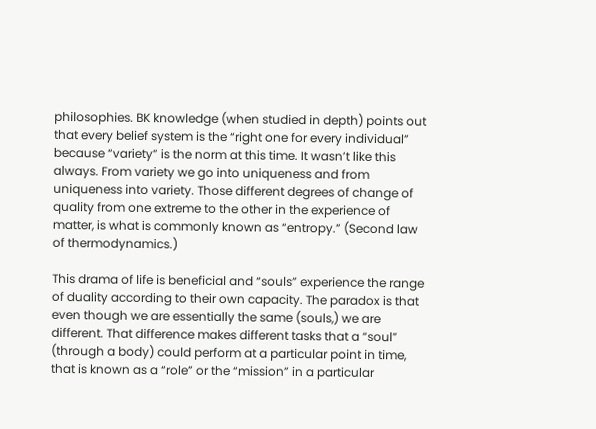philosophies. BK knowledge (when studied in depth) points out that every belief system is the “right one for every individual” because “variety” is the norm at this time. It wasn’t like this always. From variety we go into uniqueness and from uniqueness into variety. Those different degrees of change of quality from one extreme to the other in the experience of matter, is what is commonly known as “entropy.” (Second law of thermodynamics.)

This drama of life is beneficial and “souls” experience the range of duality according to their own capacity. The paradox is that even though we are essentially the same (souls,) we are different. That difference makes different tasks that a “soul” (through a body) could perform at a particular point in time, that is known as a “role” or the “mission” in a particular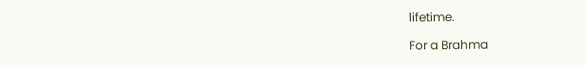lifetime.

For a Brahma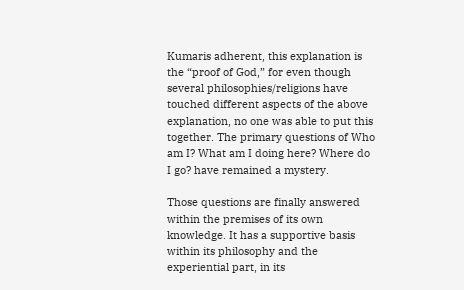Kumaris adherent, this explanation is the “proof of God,” for even though several philosophies/religions have touched different aspects of the above explanation, no one was able to put this together. The primary questions of Who am I? What am I doing here? Where do I go? have remained a mystery.

Those questions are finally answered within the premises of its own knowledge. It has a supportive basis within its philosophy and the experiential part, in its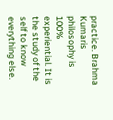practice. Brahma Kumaris philosophy is 100% experiential. It is the study of the self to know everything else.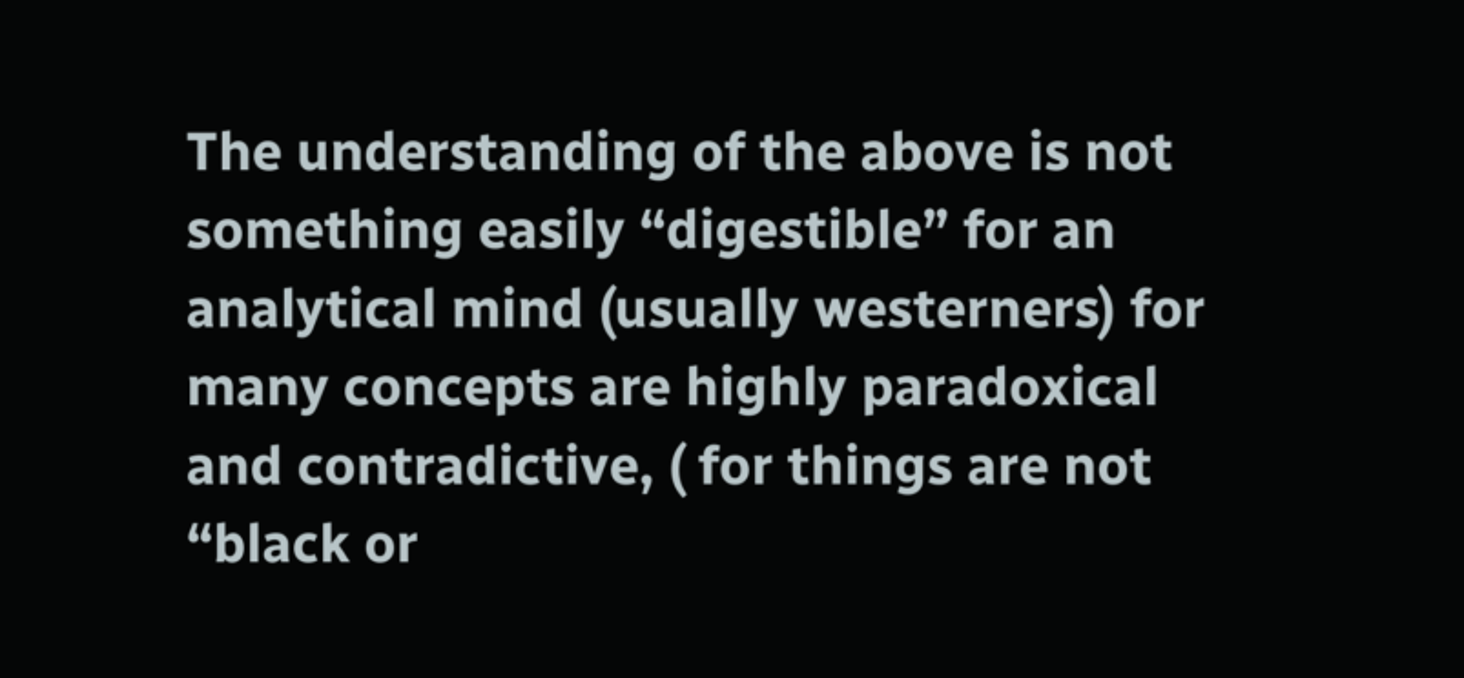The understanding of the above is not something easily “digestible” for an analytical mind (usually westerners) for many concepts are highly paradoxical and contradictive, ( for things are not “black or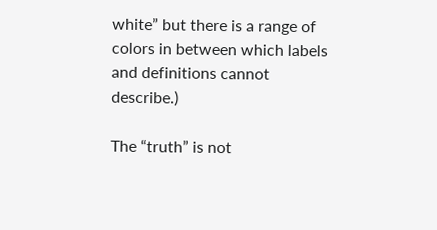white” but there is a range of colors in between which labels and definitions cannot describe.)

The “truth” is not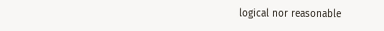logical nor reasonable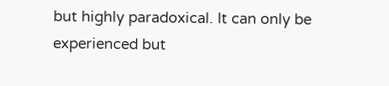but highly paradoxical. It can only be experienced but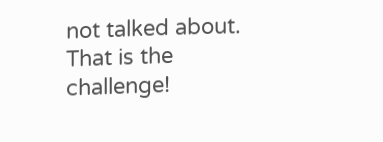not talked about. That is the challenge!